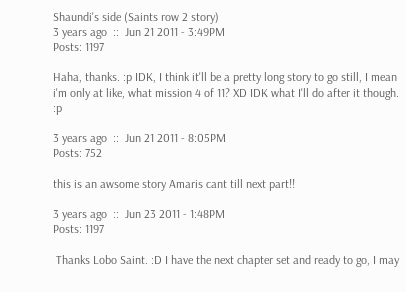Shaundi's side (Saints row 2 story)
3 years ago  ::  Jun 21 2011 - 3:49PM
Posts: 1197

Haha, thanks. :p IDK, I think it'll be a pretty long story to go still, I mean i'm only at like, what mission 4 of 11? XD IDK what I'll do after it though. :p

3 years ago  ::  Jun 21 2011 - 8:05PM
Posts: 752

this is an awsome story Amaris cant till next part!!

3 years ago  ::  Jun 23 2011 - 1:48PM
Posts: 1197

 Thanks Lobo Saint. :D I have the next chapter set and ready to go, I may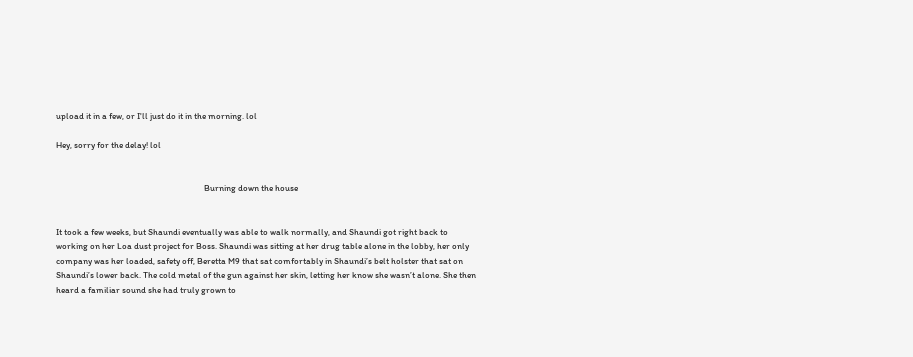upload it in a few, or I'll just do it in the morning. lol

Hey, sorry for the delay! lol


                                                                          Burning down the house


It took a few weeks, but Shaundi eventually was able to walk normally, and Shaundi got right back to working on her Loa dust project for Boss. Shaundi was sitting at her drug table alone in the lobby, her only company was her loaded, safety off, Beretta M9 that sat comfortably in Shaundi’s belt holster that sat on Shaundi’s lower back. The cold metal of the gun against her skin, letting her know she wasn’t alone. She then heard a familiar sound she had truly grown to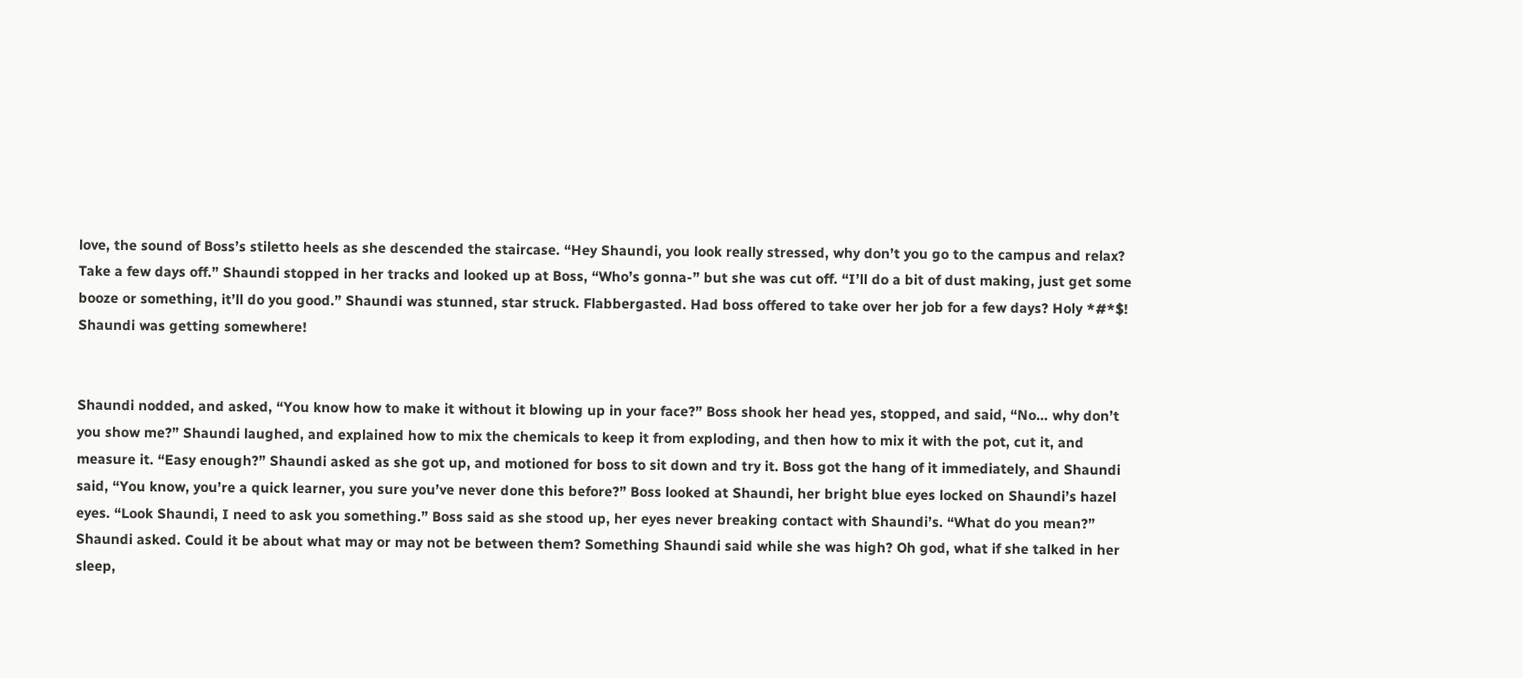love, the sound of Boss’s stiletto heels as she descended the staircase. “Hey Shaundi, you look really stressed, why don’t you go to the campus and relax? Take a few days off.” Shaundi stopped in her tracks and looked up at Boss, “Who’s gonna-” but she was cut off. “I’ll do a bit of dust making, just get some booze or something, it’ll do you good.” Shaundi was stunned, star struck. Flabbergasted. Had boss offered to take over her job for a few days? Holy *#*$! Shaundi was getting somewhere!


Shaundi nodded, and asked, “You know how to make it without it blowing up in your face?” Boss shook her head yes, stopped, and said, “No… why don’t you show me?” Shaundi laughed, and explained how to mix the chemicals to keep it from exploding, and then how to mix it with the pot, cut it, and measure it. “Easy enough?” Shaundi asked as she got up, and motioned for boss to sit down and try it. Boss got the hang of it immediately, and Shaundi said, “You know, you’re a quick learner, you sure you’ve never done this before?” Boss looked at Shaundi, her bright blue eyes locked on Shaundi’s hazel eyes. “Look Shaundi, I need to ask you something.” Boss said as she stood up, her eyes never breaking contact with Shaundi’s. “What do you mean?” Shaundi asked. Could it be about what may or may not be between them? Something Shaundi said while she was high? Oh god, what if she talked in her sleep,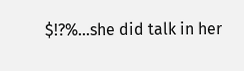$!?%…she did talk in her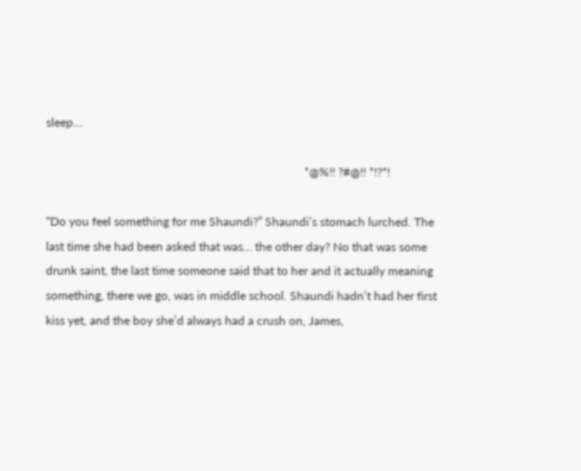sleep…

                                                                                      *@%!! ?#@!! *!?*!

“Do you feel something for me Shaundi?” Shaundi’s stomach lurched. The last time she had been asked that was… the other day? No that was some drunk saint, the last time someone said that to her and it actually meaning something, there we go, was in middle school. Shaundi hadn’t had her first kiss yet, and the boy she’d always had a crush on, James,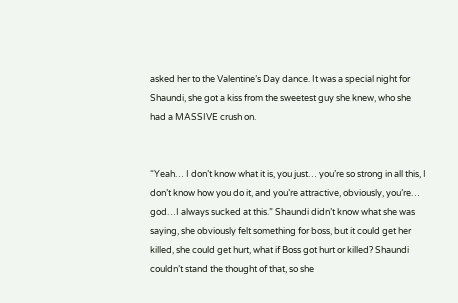asked her to the Valentine’s Day dance. It was a special night for Shaundi, she got a kiss from the sweetest guy she knew, who she had a MASSIVE crush on.


“Yeah… I don’t know what it is, you just… you’re so strong in all this, I don’t know how you do it, and you’re attractive, obviously, you’re… god…I always sucked at this.” Shaundi didn’t know what she was saying, she obviously felt something for boss, but it could get her killed, she could get hurt, what if Boss got hurt or killed? Shaundi couldn’t stand the thought of that, so she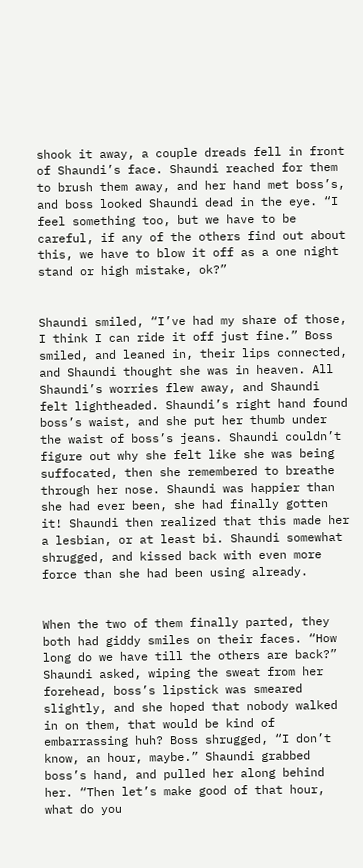shook it away, a couple dreads fell in front of Shaundi’s face. Shaundi reached for them to brush them away, and her hand met boss’s, and boss looked Shaundi dead in the eye. “I feel something too, but we have to be careful, if any of the others find out about this, we have to blow it off as a one night stand or high mistake, ok?”


Shaundi smiled, “I’ve had my share of those, I think I can ride it off just fine.” Boss smiled, and leaned in, their lips connected, and Shaundi thought she was in heaven. All Shaundi’s worries flew away, and Shaundi felt lightheaded. Shaundi’s right hand found boss’s waist, and she put her thumb under the waist of boss’s jeans. Shaundi couldn’t figure out why she felt like she was being suffocated, then she remembered to breathe through her nose. Shaundi was happier than she had ever been, she had finally gotten it! Shaundi then realized that this made her a lesbian, or at least bi. Shaundi somewhat shrugged, and kissed back with even more force than she had been using already.


When the two of them finally parted, they both had giddy smiles on their faces. “How long do we have till the others are back?” Shaundi asked, wiping the sweat from her forehead, boss’s lipstick was smeared slightly, and she hoped that nobody walked in on them, that would be kind of embarrassing huh? Boss shrugged, “I don’t know, an hour, maybe.” Shaundi grabbed boss’s hand, and pulled her along behind her. “Then let’s make good of that hour, what do you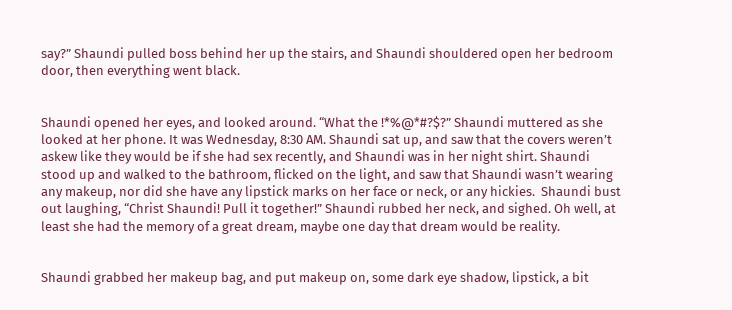say?” Shaundi pulled boss behind her up the stairs, and Shaundi shouldered open her bedroom door, then everything went black.


Shaundi opened her eyes, and looked around. “What the !*%@*#?$?” Shaundi muttered as she looked at her phone. It was Wednesday, 8:30 AM. Shaundi sat up, and saw that the covers weren’t askew like they would be if she had sex recently, and Shaundi was in her night shirt. Shaundi stood up and walked to the bathroom, flicked on the light, and saw that Shaundi wasn’t wearing any makeup, nor did she have any lipstick marks on her face or neck, or any hickies.  Shaundi bust out laughing, “Christ Shaundi! Pull it together!” Shaundi rubbed her neck, and sighed. Oh well, at least she had the memory of a great dream, maybe one day that dream would be reality.


Shaundi grabbed her makeup bag, and put makeup on, some dark eye shadow, lipstick, a bit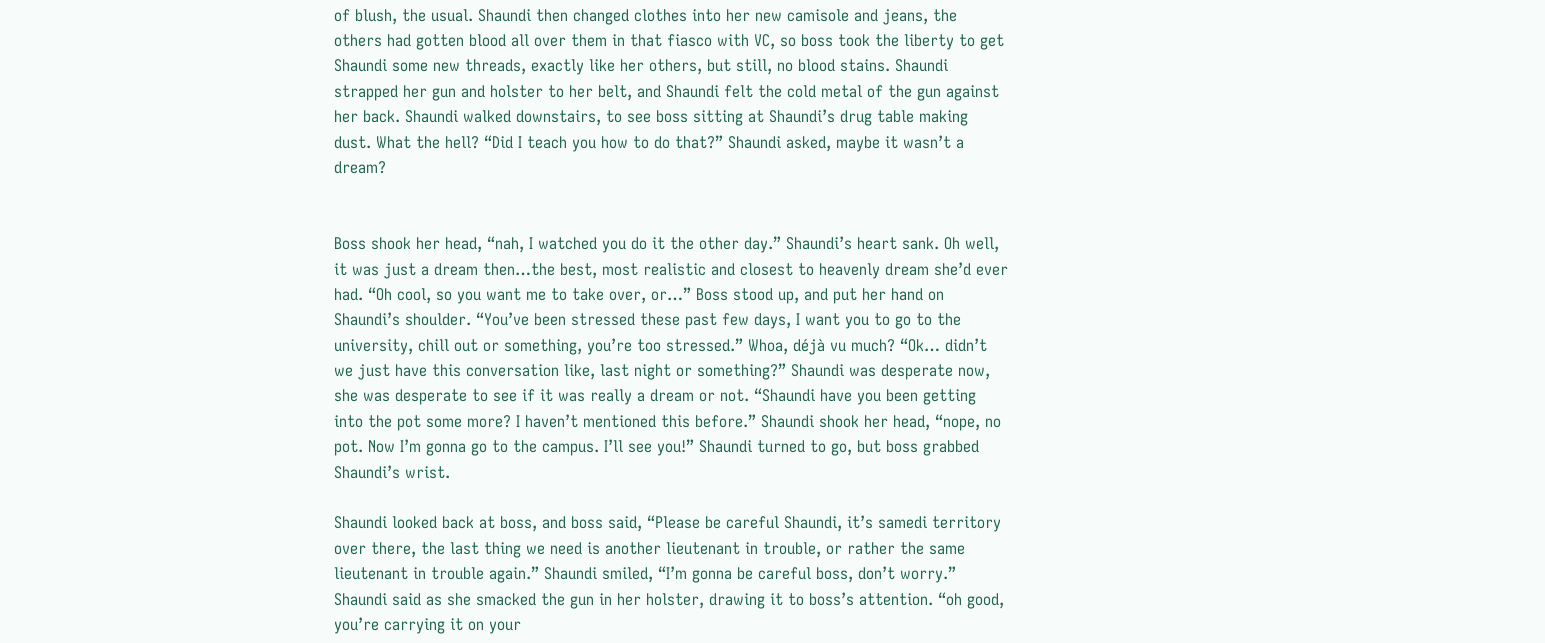of blush, the usual. Shaundi then changed clothes into her new camisole and jeans, the others had gotten blood all over them in that fiasco with VC, so boss took the liberty to get Shaundi some new threads, exactly like her others, but still, no blood stains. Shaundi strapped her gun and holster to her belt, and Shaundi felt the cold metal of the gun against her back. Shaundi walked downstairs, to see boss sitting at Shaundi’s drug table making dust. What the hell? “Did I teach you how to do that?” Shaundi asked, maybe it wasn’t a dream?


Boss shook her head, “nah, I watched you do it the other day.” Shaundi’s heart sank. Oh well, it was just a dream then…the best, most realistic and closest to heavenly dream she’d ever had. “Oh cool, so you want me to take over, or…” Boss stood up, and put her hand on Shaundi’s shoulder. “You’ve been stressed these past few days, I want you to go to the university, chill out or something, you’re too stressed.” Whoa, déjà vu much? “Ok… didn’t we just have this conversation like, last night or something?” Shaundi was desperate now, she was desperate to see if it was really a dream or not. “Shaundi have you been getting into the pot some more? I haven’t mentioned this before.” Shaundi shook her head, “nope, no pot. Now I’m gonna go to the campus. I’ll see you!” Shaundi turned to go, but boss grabbed Shaundi’s wrist.

Shaundi looked back at boss, and boss said, “Please be careful Shaundi, it’s samedi territory over there, the last thing we need is another lieutenant in trouble, or rather the same lieutenant in trouble again.” Shaundi smiled, “I’m gonna be careful boss, don’t worry.” Shaundi said as she smacked the gun in her holster, drawing it to boss’s attention. “oh good, you’re carrying it on your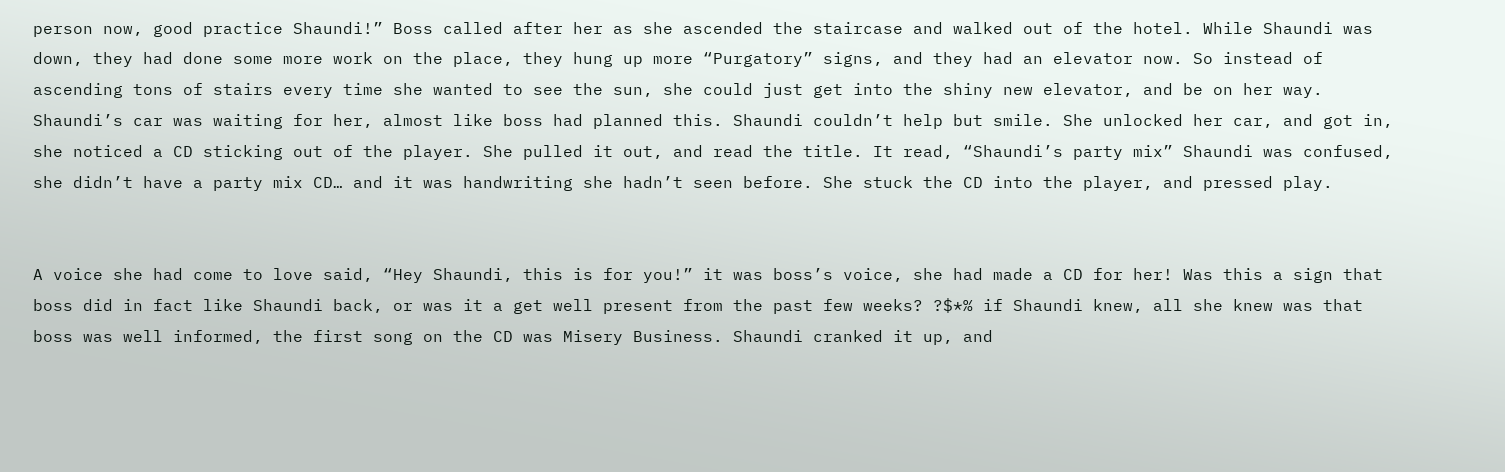person now, good practice Shaundi!” Boss called after her as she ascended the staircase and walked out of the hotel. While Shaundi was down, they had done some more work on the place, they hung up more “Purgatory” signs, and they had an elevator now. So instead of ascending tons of stairs every time she wanted to see the sun, she could just get into the shiny new elevator, and be on her way. Shaundi’s car was waiting for her, almost like boss had planned this. Shaundi couldn’t help but smile. She unlocked her car, and got in, she noticed a CD sticking out of the player. She pulled it out, and read the title. It read, “Shaundi’s party mix” Shaundi was confused, she didn’t have a party mix CD… and it was handwriting she hadn’t seen before. She stuck the CD into the player, and pressed play.


A voice she had come to love said, “Hey Shaundi, this is for you!” it was boss’s voice, she had made a CD for her! Was this a sign that boss did in fact like Shaundi back, or was it a get well present from the past few weeks? ?$*% if Shaundi knew, all she knew was that boss was well informed, the first song on the CD was Misery Business. Shaundi cranked it up, and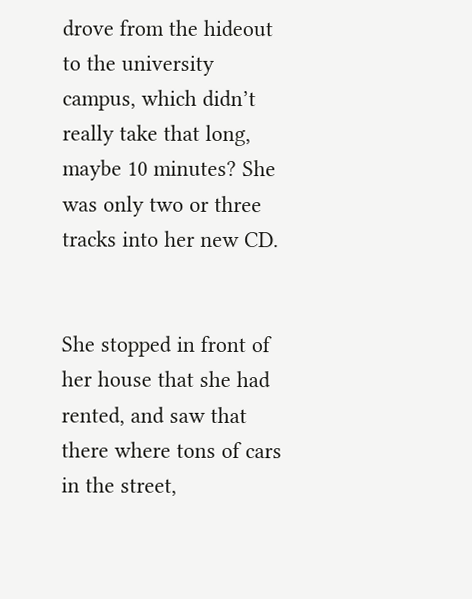drove from the hideout to the university campus, which didn’t really take that long, maybe 10 minutes? She was only two or three tracks into her new CD.


She stopped in front of her house that she had rented, and saw that there where tons of cars in the street,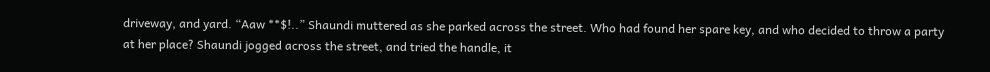driveway, and yard. “Aaw **$!..” Shaundi muttered as she parked across the street. Who had found her spare key, and who decided to throw a party at her place? Shaundi jogged across the street, and tried the handle, it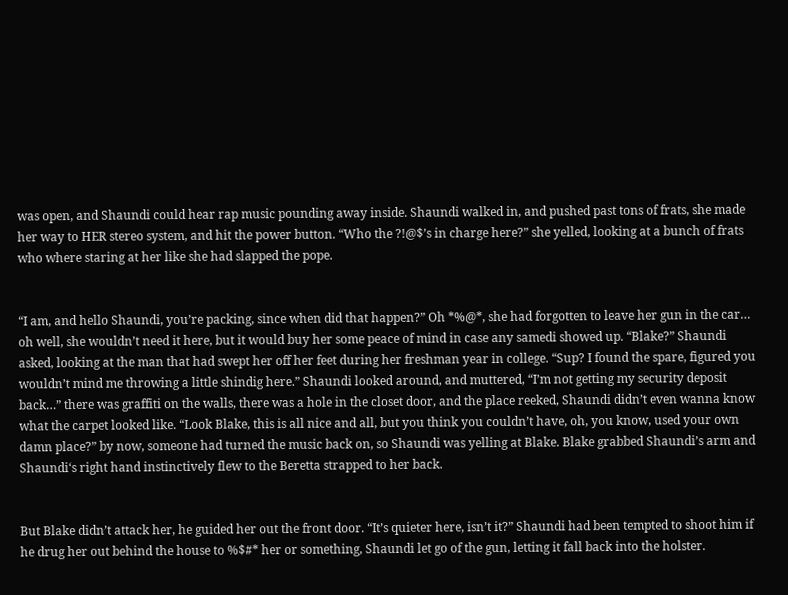was open, and Shaundi could hear rap music pounding away inside. Shaundi walked in, and pushed past tons of frats, she made her way to HER stereo system, and hit the power button. “Who the ?!@$’s in charge here?” she yelled, looking at a bunch of frats who where staring at her like she had slapped the pope.


“I am, and hello Shaundi, you’re packing, since when did that happen?” Oh *%@*, she had forgotten to leave her gun in the car… oh well, she wouldn’t need it here, but it would buy her some peace of mind in case any samedi showed up. “Blake?” Shaundi asked, looking at the man that had swept her off her feet during her freshman year in college. “Sup? I found the spare, figured you wouldn’t mind me throwing a little shindig here.” Shaundi looked around, and muttered, “I’m not getting my security deposit back…” there was graffiti on the walls, there was a hole in the closet door, and the place reeked, Shaundi didn’t even wanna know what the carpet looked like. “Look Blake, this is all nice and all, but you think you couldn’t have, oh, you know, used your own damn place?” by now, someone had turned the music back on, so Shaundi was yelling at Blake. Blake grabbed Shaundi’s arm and Shaundi‘s right hand instinctively flew to the Beretta strapped to her back.


But Blake didn’t attack her, he guided her out the front door. “It’s quieter here, isn’t it?” Shaundi had been tempted to shoot him if he drug her out behind the house to %$#* her or something, Shaundi let go of the gun, letting it fall back into the holster.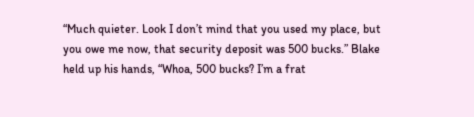“Much quieter. Look I don’t mind that you used my place, but you owe me now, that security deposit was 500 bucks.” Blake held up his hands, “Whoa, 500 bucks? I’m a frat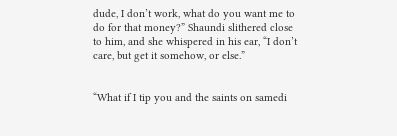dude, I don’t work, what do you want me to do for that money?” Shaundi slithered close to him, and she whispered in his ear, “I don’t care, but get it somehow, or else.”


“What if I tip you and the saints on samedi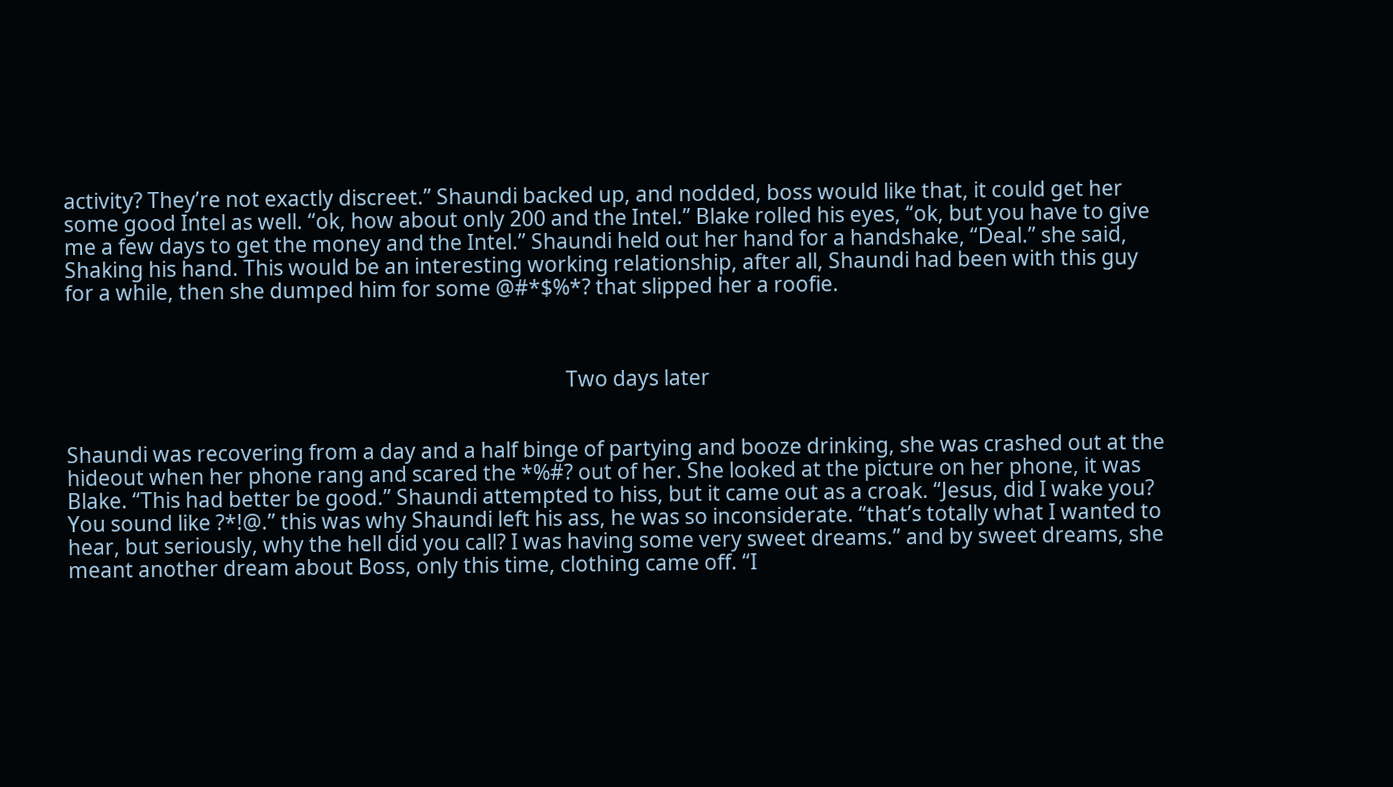activity? They’re not exactly discreet.” Shaundi backed up, and nodded, boss would like that, it could get her some good Intel as well. “ok, how about only 200 and the Intel.” Blake rolled his eyes, “ok, but you have to give me a few days to get the money and the Intel.” Shaundi held out her hand for a handshake, “Deal.” she said, Shaking his hand. This would be an interesting working relationship, after all, Shaundi had been with this guy for a while, then she dumped him for some @#*$%*? that slipped her a roofie.



                                                                                                    Two days later


Shaundi was recovering from a day and a half binge of partying and booze drinking, she was crashed out at the hideout when her phone rang and scared the *%#? out of her. She looked at the picture on her phone, it was Blake. “This had better be good.” Shaundi attempted to hiss, but it came out as a croak. “Jesus, did I wake you? You sound like ?*!@.” this was why Shaundi left his ass, he was so inconsiderate. “that’s totally what I wanted to hear, but seriously, why the hell did you call? I was having some very sweet dreams.” and by sweet dreams, she meant another dream about Boss, only this time, clothing came off. “I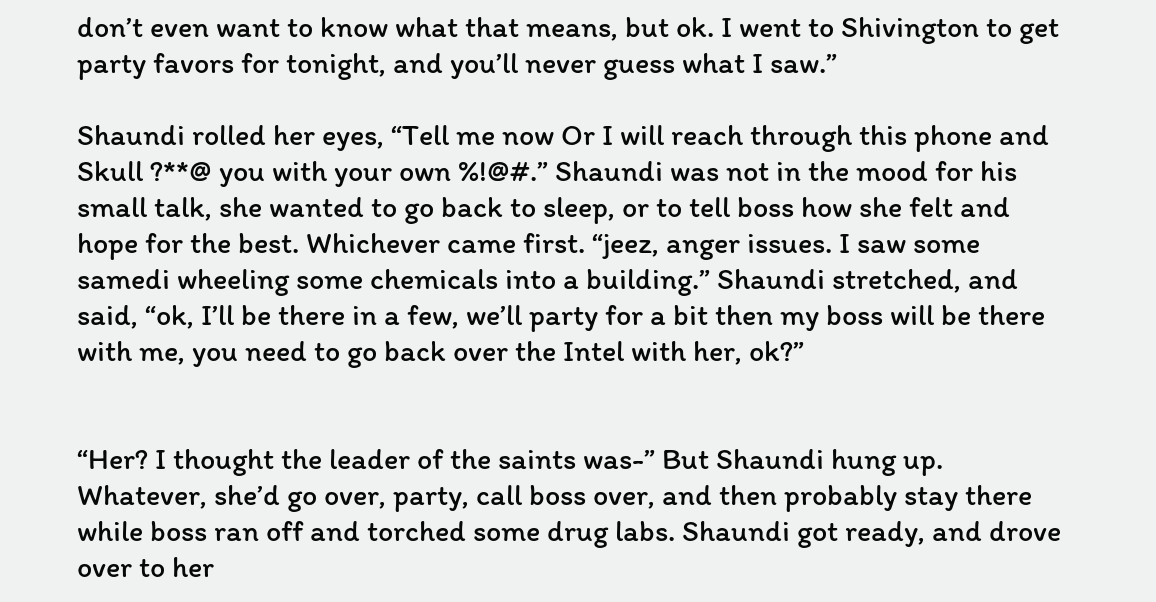don’t even want to know what that means, but ok. I went to Shivington to get party favors for tonight, and you’ll never guess what I saw.”

Shaundi rolled her eyes, “Tell me now Or I will reach through this phone and  Skull ?**@ you with your own %!@#.” Shaundi was not in the mood for his small talk, she wanted to go back to sleep, or to tell boss how she felt and hope for the best. Whichever came first. “jeez, anger issues. I saw some samedi wheeling some chemicals into a building.” Shaundi stretched, and said, “ok, I’ll be there in a few, we’ll party for a bit then my boss will be there with me, you need to go back over the Intel with her, ok?”


“Her? I thought the leader of the saints was-” But Shaundi hung up. Whatever, she’d go over, party, call boss over, and then probably stay there while boss ran off and torched some drug labs. Shaundi got ready, and drove over to her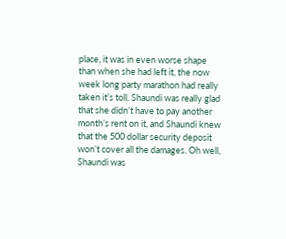place, it was in even worse shape than when she had left it, the now week long party marathon had really taken it’s toll. Shaundi was really glad that she didn’t have to pay another month’s rent on it, and Shaundi knew that the 500 dollar security deposit won’t cover all the damages. Oh well, Shaundi was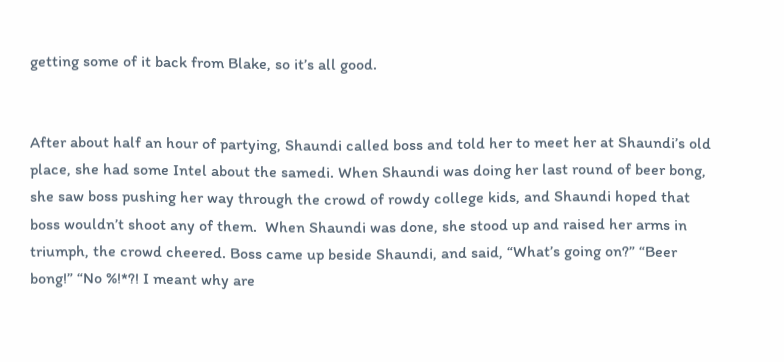getting some of it back from Blake, so it’s all good.


After about half an hour of partying, Shaundi called boss and told her to meet her at Shaundi’s old place, she had some Intel about the samedi. When Shaundi was doing her last round of beer bong, she saw boss pushing her way through the crowd of rowdy college kids, and Shaundi hoped that boss wouldn’t shoot any of them.  When Shaundi was done, she stood up and raised her arms in triumph, the crowd cheered. Boss came up beside Shaundi, and said, “What’s going on?” “Beer bong!” “No %!*?! I meant why are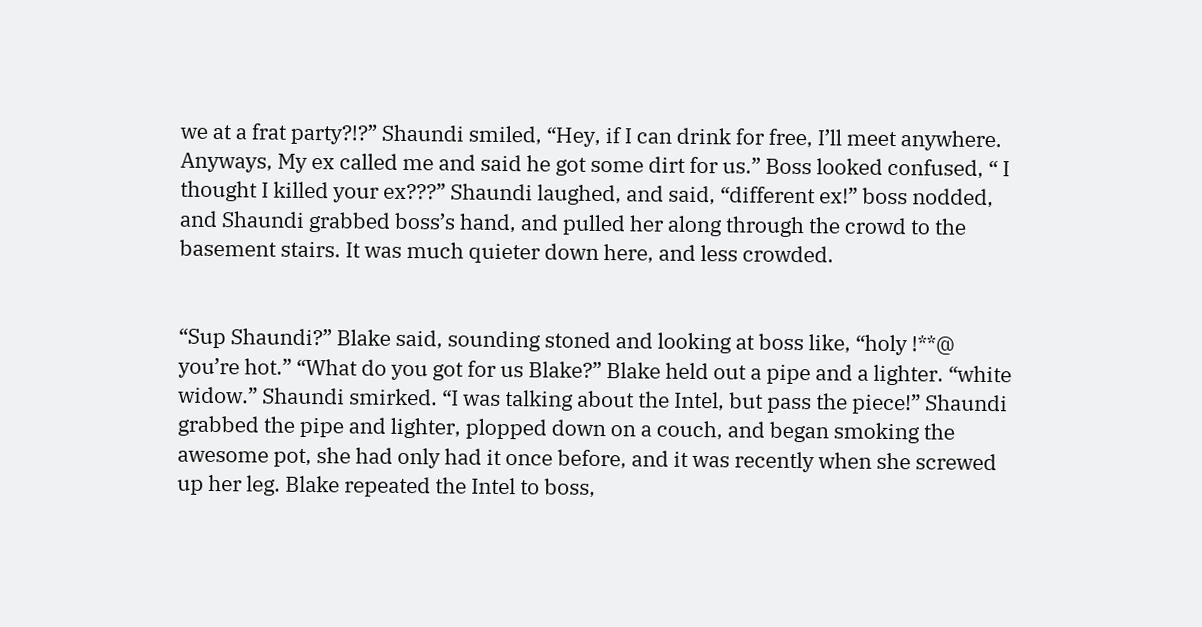we at a frat party?!?” Shaundi smiled, “Hey, if I can drink for free, I’ll meet anywhere. Anyways, My ex called me and said he got some dirt for us.” Boss looked confused, “ I thought I killed your ex???” Shaundi laughed, and said, “different ex!” boss nodded, and Shaundi grabbed boss’s hand, and pulled her along through the crowd to the basement stairs. It was much quieter down here, and less crowded.


“Sup Shaundi?” Blake said, sounding stoned and looking at boss like, “holy !**@ you’re hot.” “What do you got for us Blake?” Blake held out a pipe and a lighter. “white widow.” Shaundi smirked. “I was talking about the Intel, but pass the piece!” Shaundi grabbed the pipe and lighter, plopped down on a couch, and began smoking the awesome pot, she had only had it once before, and it was recently when she screwed up her leg. Blake repeated the Intel to boss,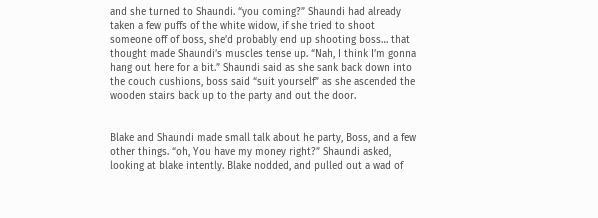and she turned to Shaundi. “you coming?” Shaundi had already taken a few puffs of the white widow, if she tried to shoot someone off of boss, she’d probably end up shooting boss… that thought made Shaundi’s muscles tense up. “Nah, I think I’m gonna hang out here for a bit.” Shaundi said as she sank back down into the couch cushions, boss said “suit yourself” as she ascended the wooden stairs back up to the party and out the door.


Blake and Shaundi made small talk about he party, Boss, and a few other things. “oh, You have my money right?” Shaundi asked, looking at blake intently. Blake nodded, and pulled out a wad of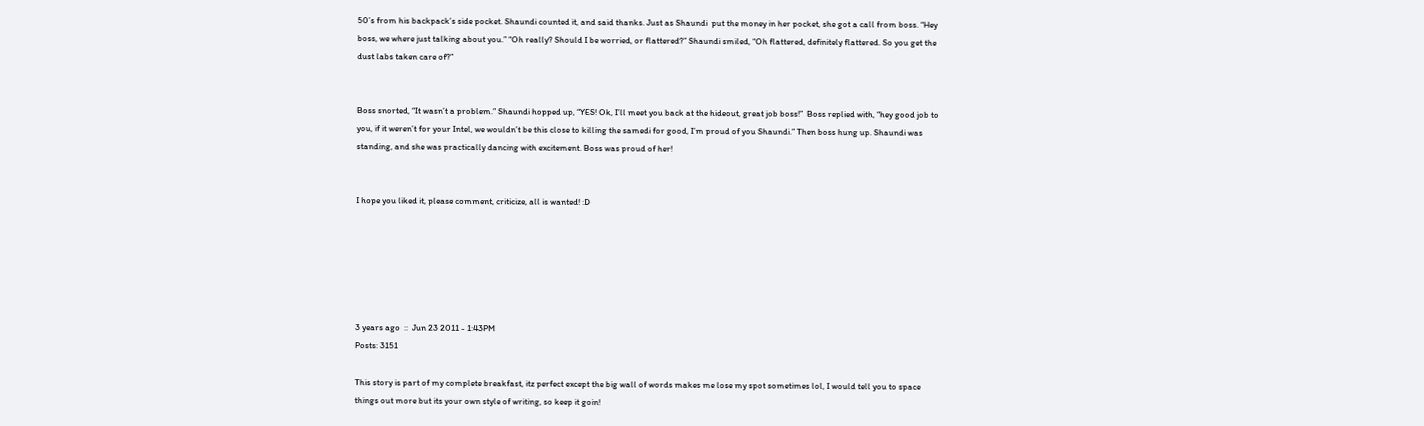50’s from his backpack’s side pocket. Shaundi counted it, and said thanks. Just as Shaundi  put the money in her pocket, she got a call from boss. “Hey boss, we where just talking about you.” “Oh really? Should I be worried, or flattered?” Shaundi smiled, “Oh flattered, definitely flattered. So you get the dust labs taken care of?”


Boss snorted, “It wasn’t a problem.” Shaundi hopped up, “YES! Ok, I’ll meet you back at the hideout, great job boss!”  Boss replied with, “hey good job to you, if it weren’t for your Intel, we wouldn’t be this close to killing the samedi for good, I’m proud of you Shaundi.” Then boss hung up. Shaundi was standing, and she was practically dancing with excitement. Boss was proud of her!


I hope you liked it, please comment, criticize, all is wanted! :D






3 years ago  ::  Jun 23 2011 - 1:43PM
Posts: 3151

This story is part of my complete breakfast, itz perfect except the big wall of words makes me lose my spot sometimes lol, I would tell you to space things out more but its your own style of writing, so keep it goin!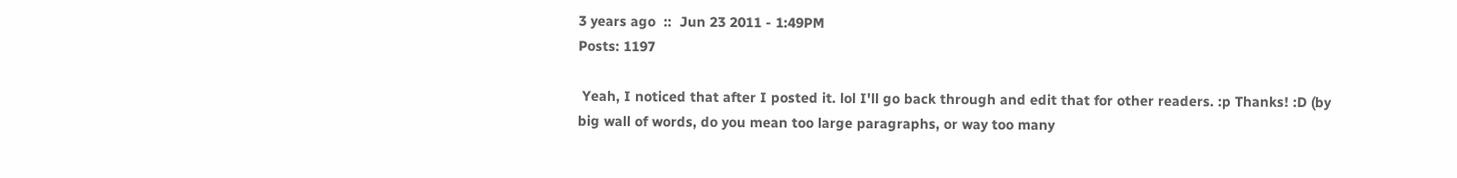3 years ago  ::  Jun 23 2011 - 1:49PM
Posts: 1197

 Yeah, I noticed that after I posted it. lol I'll go back through and edit that for other readers. :p Thanks! :D (by big wall of words, do you mean too large paragraphs, or way too many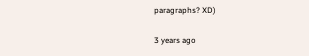paragraphs? XD)

3 years ago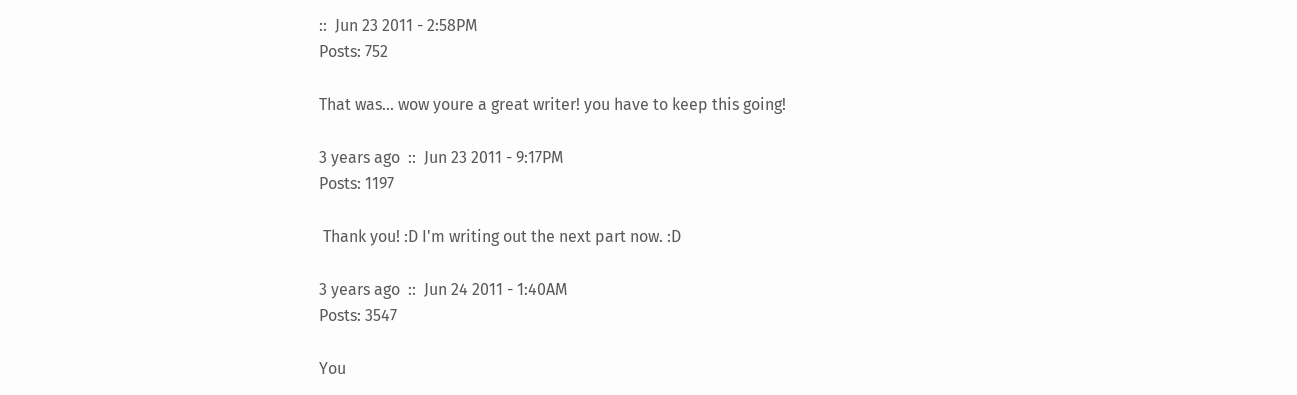::  Jun 23 2011 - 2:58PM
Posts: 752

That was... wow youre a great writer! you have to keep this going!

3 years ago  ::  Jun 23 2011 - 9:17PM
Posts: 1197

 Thank you! :D I'm writing out the next part now. :D

3 years ago  ::  Jun 24 2011 - 1:40AM
Posts: 3547

You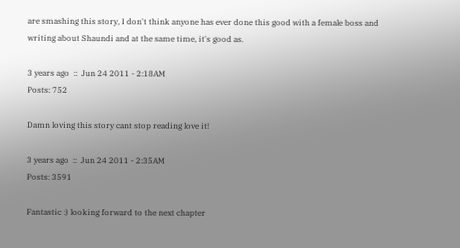are smashing this story, I don't think anyone has ever done this good with a female boss and writing about Shaundi and at the same time, it's good as.

3 years ago  ::  Jun 24 2011 - 2:18AM
Posts: 752

Damn loving this story cant stop reading love it!

3 years ago  ::  Jun 24 2011 - 2:35AM
Posts: 3591

Fantastic :) looking forward to the next chapter